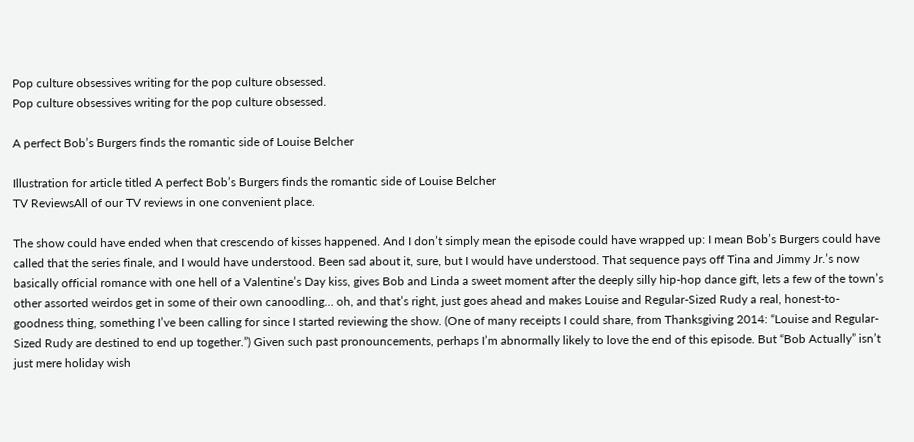Pop culture obsessives writing for the pop culture obsessed.
Pop culture obsessives writing for the pop culture obsessed.

A perfect Bob’s Burgers finds the romantic side of Louise Belcher

Illustration for article titled A perfect Bob’s Burgers finds the romantic side of Louise Belcher
TV ReviewsAll of our TV reviews in one convenient place.

The show could have ended when that crescendo of kisses happened. And I don’t simply mean the episode could have wrapped up: I mean Bob’s Burgers could have called that the series finale, and I would have understood. Been sad about it, sure, but I would have understood. That sequence pays off Tina and Jimmy Jr.’s now basically official romance with one hell of a Valentine’s Day kiss, gives Bob and Linda a sweet moment after the deeply silly hip-hop dance gift, lets a few of the town’s other assorted weirdos get in some of their own canoodling… oh, and that’s right, just goes ahead and makes Louise and Regular-Sized Rudy a real, honest-to-goodness thing, something I’ve been calling for since I started reviewing the show. (One of many receipts I could share, from Thanksgiving 2014: “Louise and Regular-Sized Rudy are destined to end up together.”) Given such past pronouncements, perhaps I’m abnormally likely to love the end of this episode. But “Bob Actually” isn’t just mere holiday wish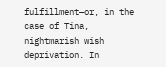fulfillment—or, in the case of Tina, nightmarish wish deprivation. In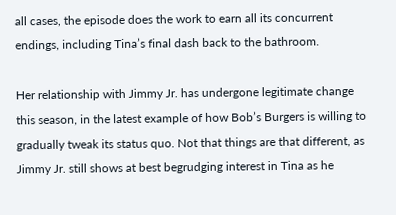all cases, the episode does the work to earn all its concurrent endings, including Tina’s final dash back to the bathroom.

Her relationship with Jimmy Jr. has undergone legitimate change this season, in the latest example of how Bob’s Burgers is willing to gradually tweak its status quo. Not that things are that different, as Jimmy Jr. still shows at best begrudging interest in Tina as he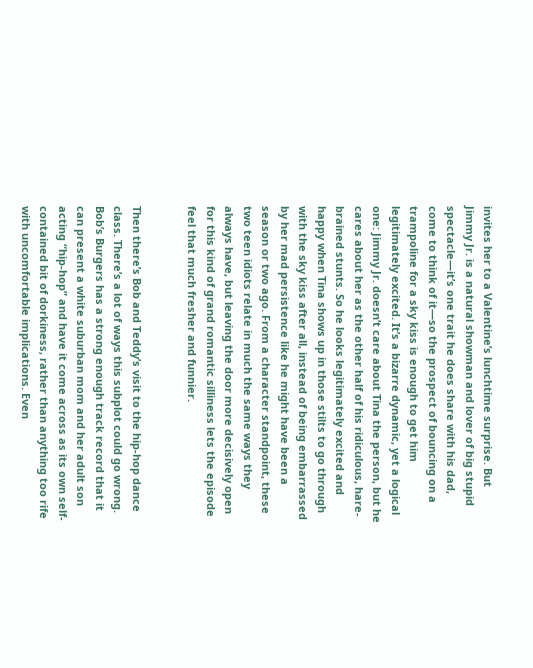invites her to a Valentine’s lunchtime surprise. But Jimmy Jr. is a natural showman and lover of big stupid spectacle—it’s one trait he does share with his dad, come to think of it—so the prospect of bouncing on a trampoline for a sky kiss is enough to get him legitimately excited. It’s a bizarre dynamic, yet a logical one: Jimmy Jr. doesn’t care about Tina the person, but he cares about her as the other half of his ridiculous, hare-brained stunts. So he looks legitimately excited and happy when Tina shows up in those stilts to go through with the sky kiss after all, instead of being embarrassed by her mad persistence like he might have been a season or two ago. From a character standpoint, these two teen idiots relate in much the same ways they always have, but leaving the door more decisively open for this kind of grand romantic silliness lets the episode feel that much fresher and funnier.


Then there’s Bob and Teddy’s visit to the hip-hop dance class. There’s a lot of ways this subplot could go wrong. Bob’s Burgers has a strong enough track record that it can present a white suburban mom and her adult son acting “hip-hop” and have it come across as its own self-contained bit of dorkiness, rather than anything too rife with uncomfortable implications. Even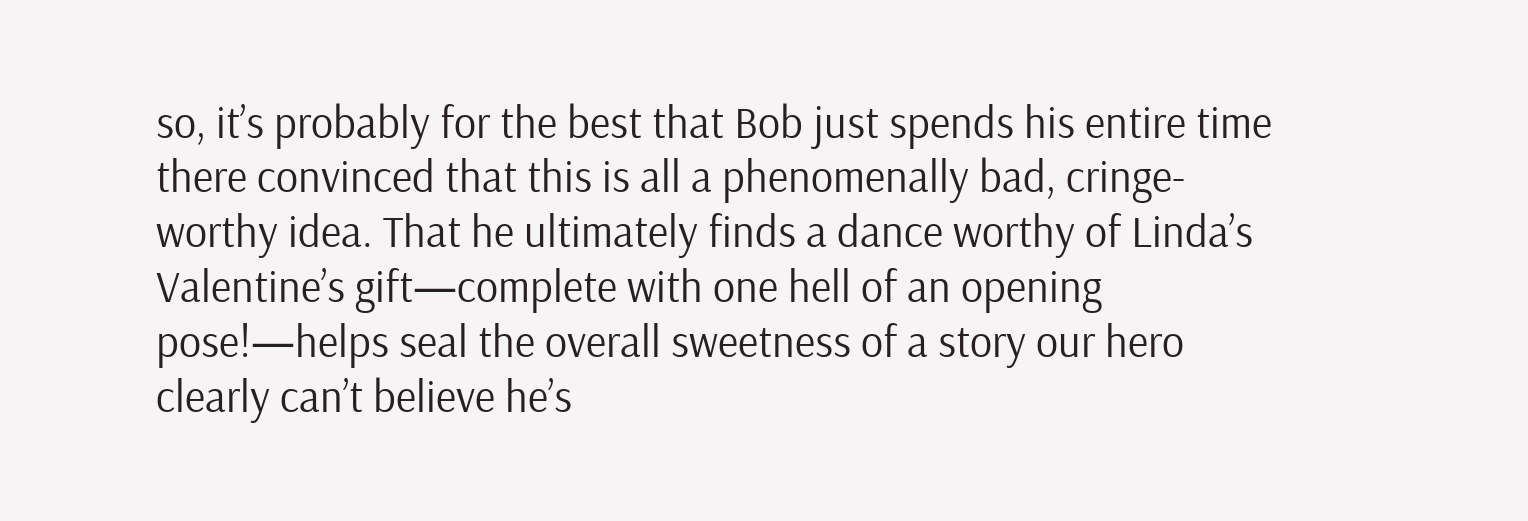so, it’s probably for the best that Bob just spends his entire time there convinced that this is all a phenomenally bad, cringe-worthy idea. That he ultimately finds a dance worthy of Linda’s Valentine’s gift—complete with one hell of an opening pose!—helps seal the overall sweetness of a story our hero clearly can’t believe he’s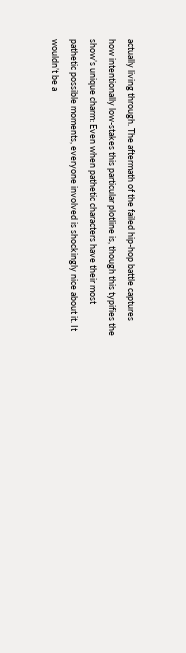actually living through. The aftermath of the failed hip-hop battle captures how intentionally low-stakes this particular plotline is, though this typifies the show’s unique charm: Even when pathetic characters have their most pathetic possible moments, everyone involved is shockingly nice about it. It wouldn’t be a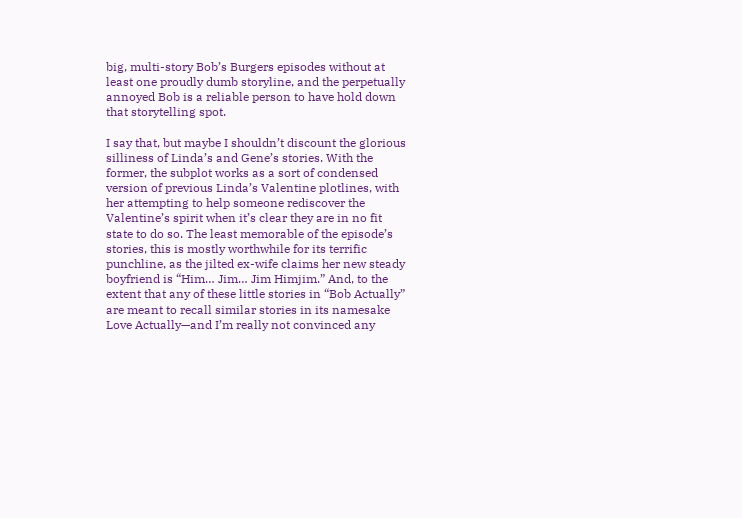big, multi-story Bob’s Burgers episodes without at least one proudly dumb storyline, and the perpetually annoyed Bob is a reliable person to have hold down that storytelling spot.

I say that, but maybe I shouldn’t discount the glorious silliness of Linda’s and Gene’s stories. With the former, the subplot works as a sort of condensed version of previous Linda’s Valentine plotlines, with her attempting to help someone rediscover the Valentine’s spirit when it’s clear they are in no fit state to do so. The least memorable of the episode’s stories, this is mostly worthwhile for its terrific punchline, as the jilted ex-wife claims her new steady boyfriend is “Him… Jim… Jim Himjim.” And, to the extent that any of these little stories in “Bob Actually” are meant to recall similar stories in its namesake Love Actually—and I’m really not convinced any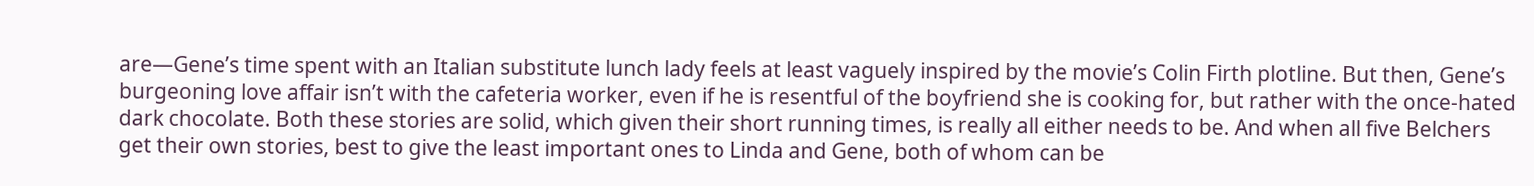are—Gene’s time spent with an Italian substitute lunch lady feels at least vaguely inspired by the movie’s Colin Firth plotline. But then, Gene’s burgeoning love affair isn’t with the cafeteria worker, even if he is resentful of the boyfriend she is cooking for, but rather with the once-hated dark chocolate. Both these stories are solid, which given their short running times, is really all either needs to be. And when all five Belchers get their own stories, best to give the least important ones to Linda and Gene, both of whom can be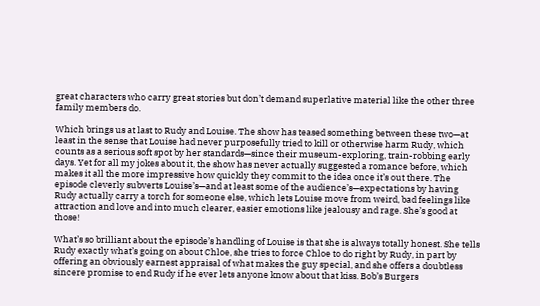great characters who carry great stories but don’t demand superlative material like the other three family members do.

Which brings us at last to Rudy and Louise. The show has teased something between these two—at least in the sense that Louise had never purposefully tried to kill or otherwise harm Rudy, which counts as a serious soft spot by her standards—since their museum-exploring, train-robbing early days. Yet for all my jokes about it, the show has never actually suggested a romance before, which makes it all the more impressive how quickly they commit to the idea once it’s out there. The episode cleverly subverts Louise’s—and at least some of the audience’s—expectations by having Rudy actually carry a torch for someone else, which lets Louise move from weird, bad feelings like attraction and love and into much clearer, easier emotions like jealousy and rage. She’s good at those!

What’s so brilliant about the episode’s handling of Louise is that she is always totally honest. She tells Rudy exactly what’s going on about Chloe, she tries to force Chloe to do right by Rudy, in part by offering an obviously earnest appraisal of what makes the guy special, and she offers a doubtless sincere promise to end Rudy if he ever lets anyone know about that kiss. Bob’s Burgers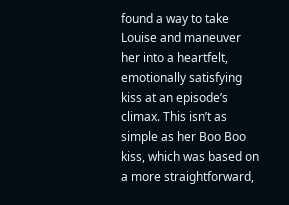found a way to take Louise and maneuver her into a heartfelt, emotionally satisfying kiss at an episode’s climax. This isn’t as simple as her Boo Boo kiss, which was based on a more straightforward,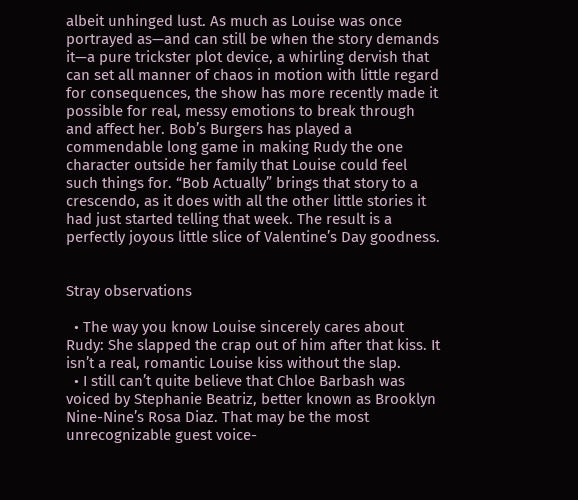albeit unhinged lust. As much as Louise was once portrayed as—and can still be when the story demands it—a pure trickster plot device, a whirling dervish that can set all manner of chaos in motion with little regard for consequences, the show has more recently made it possible for real, messy emotions to break through and affect her. Bob’s Burgers has played a commendable long game in making Rudy the one character outside her family that Louise could feel such things for. “Bob Actually” brings that story to a crescendo, as it does with all the other little stories it had just started telling that week. The result is a perfectly joyous little slice of Valentine’s Day goodness.


Stray observations

  • The way you know Louise sincerely cares about Rudy: She slapped the crap out of him after that kiss. It isn’t a real, romantic Louise kiss without the slap.
  • I still can’t quite believe that Chloe Barbash was voiced by Stephanie Beatriz, better known as Brooklyn Nine-Nine’s Rosa Diaz. That may be the most unrecognizable guest voice-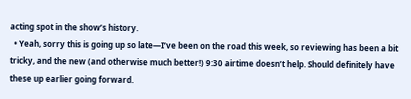acting spot in the show’s history.
  • Yeah, sorry this is going up so late—I’ve been on the road this week, so reviewing has been a bit tricky, and the new (and otherwise much better!) 9:30 airtime doesn’t help. Should definitely have these up earlier going forward.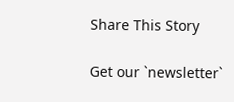Share This Story

Get our `newsletter`